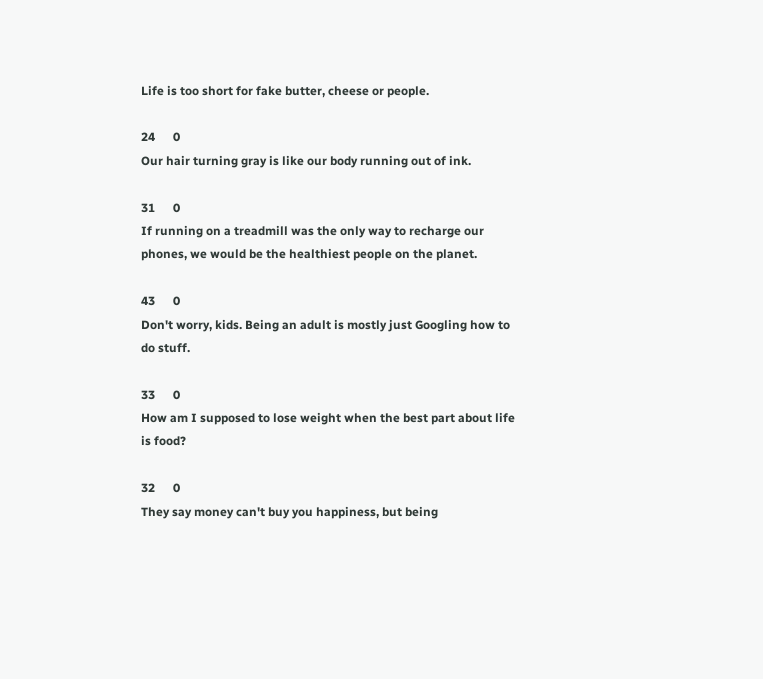Life is too short for fake butter, cheese or people.

24      0
Our hair turning gray is like our body running out of ink.

31      0
If running on a treadmill was the only way to recharge our phones, we would be the healthiest people on the planet.

43      0
Don't worry, kids. Being an adult is mostly just Googling how to do stuff.

33      0
How am I supposed to lose weight when the best part about life is food?

32      0
They say money can't buy you happiness, but being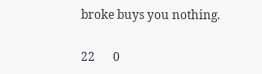broke buys you nothing.

22      0